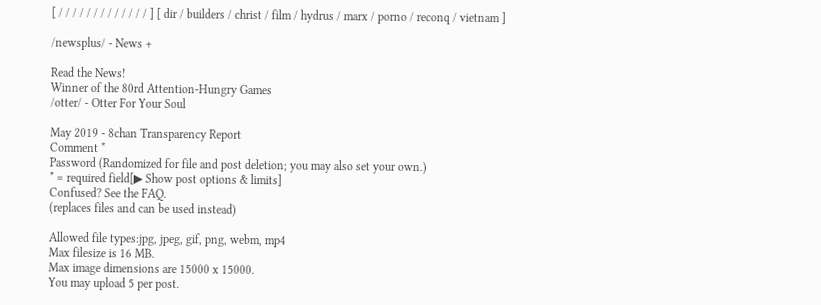[ / / / / / / / / / / / / / ] [ dir / builders / christ / film / hydrus / marx / porno / reconq / vietnam ]

/newsplus/ - News +

Read the News!
Winner of the 80rd Attention-Hungry Games
/otter/ - Otter For Your Soul

May 2019 - 8chan Transparency Report
Comment *
Password (Randomized for file and post deletion; you may also set your own.)
* = required field[▶ Show post options & limits]
Confused? See the FAQ.
(replaces files and can be used instead)

Allowed file types:jpg, jpeg, gif, png, webm, mp4
Max filesize is 16 MB.
Max image dimensions are 15000 x 15000.
You may upload 5 per post.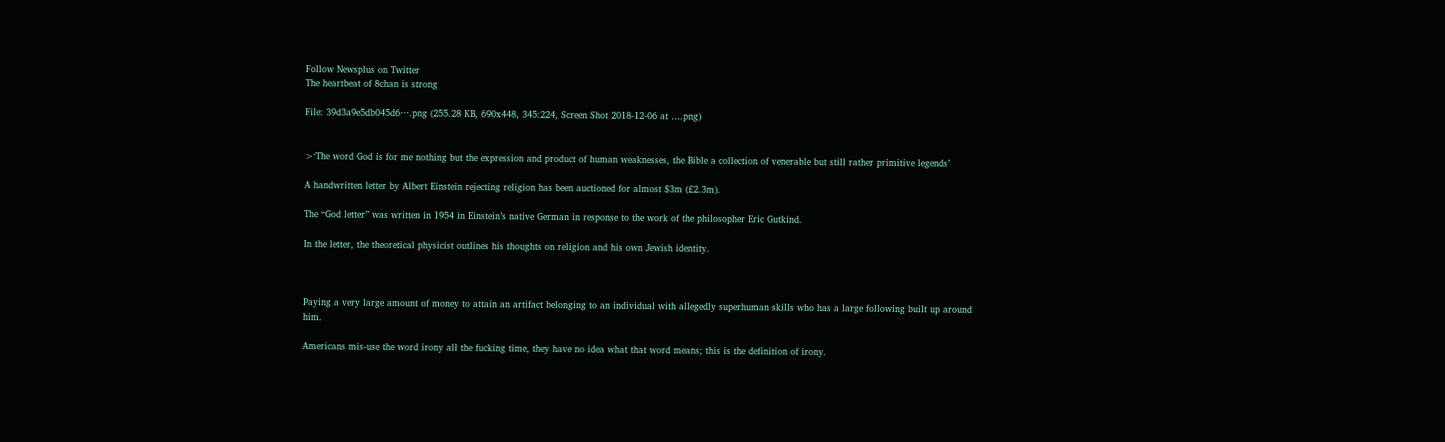Follow Newsplus on Twitter
The heartbeat of 8chan is strong

File: 39d3a9e5db045d6⋯.png (255.28 KB, 690x448, 345:224, Screen Shot 2018-12-06 at ….png)


>‘The word God is for me nothing but the expression and product of human weaknesses, the Bible a collection of venerable but still rather primitive legends’

A handwritten letter by Albert Einstein rejecting religion has been auctioned for almost $3m (£2.3m).

The “God letter” was written in 1954 in Einstein’s native German in response to the work of the philosopher Eric Gutkind.

In the letter, the theoretical physicist outlines his thoughts on religion and his own Jewish identity.



Paying a very large amount of money to attain an artifact belonging to an individual with allegedly superhuman skills who has a large following built up around him.

Americans mis-use the word irony all the fucking time, they have no idea what that word means; this is the definition of irony.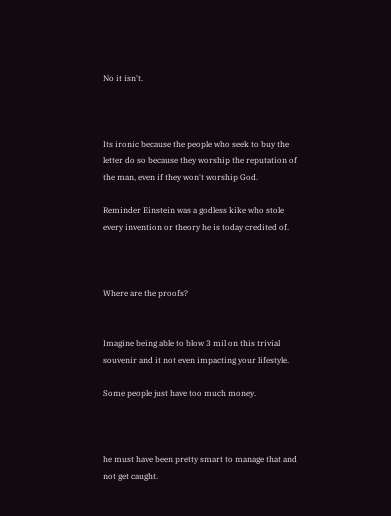No it isn't.



Its ironic because the people who seek to buy the letter do so because they worship the reputation of the man, even if they won't worship God.

Reminder Einstein was a godless kike who stole every invention or theory he is today credited of.



Where are the proofs?


Imagine being able to blow 3 mil on this trivial souvenir and it not even impacting your lifestyle.

Some people just have too much money.



he must have been pretty smart to manage that and not get caught.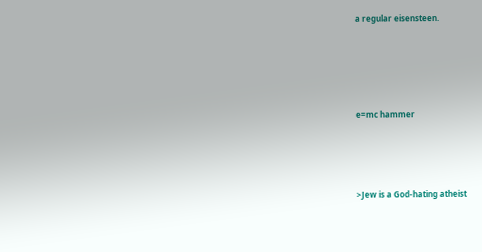a regular eisensteen.





e=mc hammer




>Jew is a God-hating atheist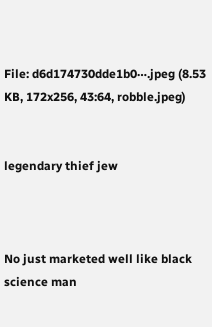File: d6d174730dde1b0⋯.jpeg (8.53 KB, 172x256, 43:64, robble.jpeg)


legendary thief jew



No just marketed well like black science man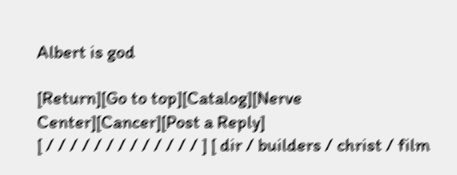Albert is god

[Return][Go to top][Catalog][Nerve Center][Cancer][Post a Reply]
[ / / / / / / / / / / / / / ] [ dir / builders / christ / film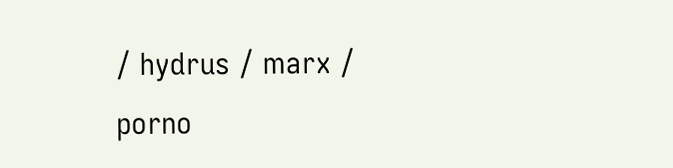/ hydrus / marx / porno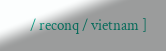/ reconq / vietnam ]